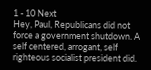1 - 10 Next
Hey, Paul, Republicans did not force a government shutdown. A self centered, arrogant, self righteous socialist president did.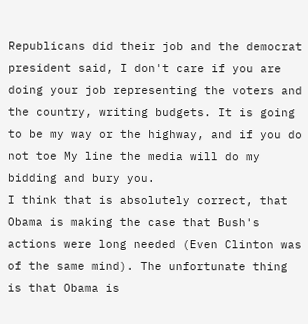Republicans did their job and the democrat president said, I don't care if you are doing your job representing the voters and the country, writing budgets. It is going to be my way or the highway, and if you do not toe My line the media will do my bidding and bury you.
I think that is absolutely correct, that Obama is making the case that Bush's actions were long needed (Even Clinton was of the same mind). The unfortunate thing is that Obama is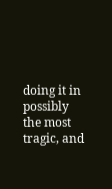doing it in possibly the most tragic, and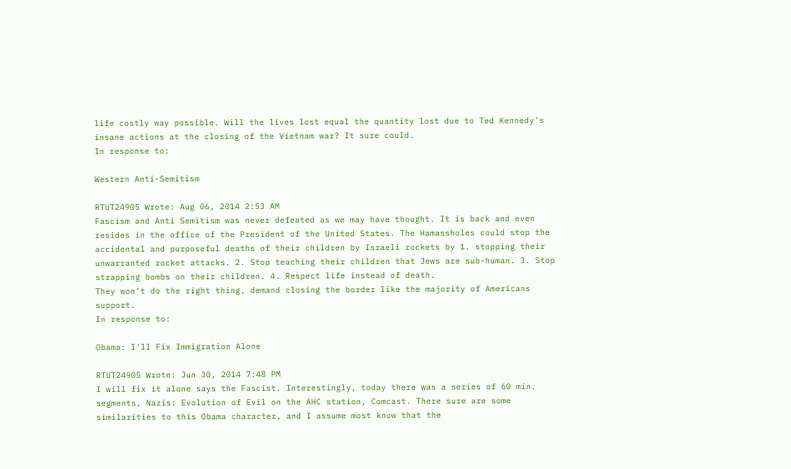life costly way possible. Will the lives lost equal the quantity lost due to Ted Kennedy's insane actions at the closing of the Vietnam war? It sure could.
In response to:

Western Anti-Semitism

RTUT24905 Wrote: Aug 06, 2014 2:53 AM
Fascism and Anti Semitism was never defeated as we may have thought. It is back and even resides in the office of the President of the United States. The Hamassholes could stop the accidental and purposeful deaths of their children by Israeli rockets by 1. stopping their unwarranted rocket attacks. 2. Stop teaching their children that Jews are sub-human. 3. Stop strapping bombs on their children. 4. Respect life instead of death.
They won't do the right thing, demand closing the border like the majority of Americans support.
In response to:

Obama: I'll Fix Immigration Alone

RTUT24905 Wrote: Jun 30, 2014 7:48 PM
I will fix it alone says the Fascist. Interestingly, today there was a series of 60 min. segments, Nazis: Evolution of Evil on the AHC station, Comcast. There sure are some similarities to this Obama character, and I assume most know that the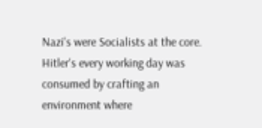Nazi's were Socialists at the core. Hitler's every working day was consumed by crafting an environment where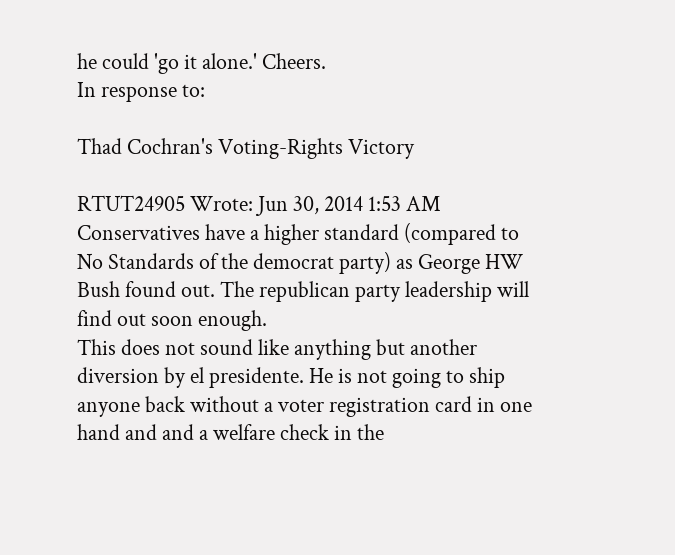he could 'go it alone.' Cheers.
In response to:

Thad Cochran's Voting-Rights Victory

RTUT24905 Wrote: Jun 30, 2014 1:53 AM
Conservatives have a higher standard (compared to No Standards of the democrat party) as George HW Bush found out. The republican party leadership will find out soon enough.
This does not sound like anything but another diversion by el presidente. He is not going to ship anyone back without a voter registration card in one hand and and a welfare check in the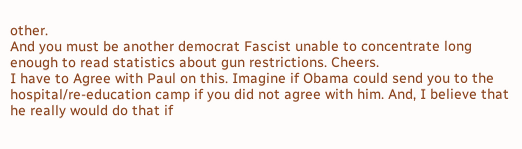other.
And you must be another democrat Fascist unable to concentrate long enough to read statistics about gun restrictions. Cheers.
I have to Agree with Paul on this. Imagine if Obama could send you to the hospital/re-education camp if you did not agree with him. And, I believe that he really would do that if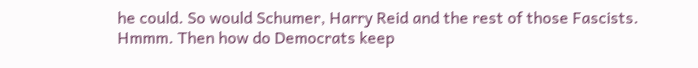he could. So would Schumer, Harry Reid and the rest of those Fascists.
Hmmm. Then how do Democrats keep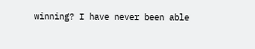winning? I have never been able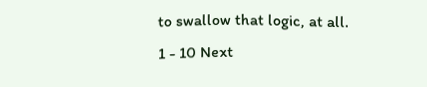to swallow that logic, at all.
1 - 10 Next